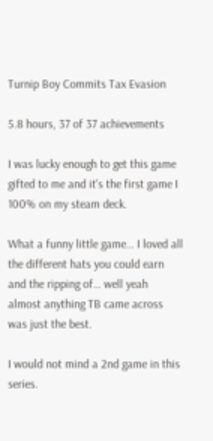Turnip Boy Commits Tax Evasion

5.8 hours, 37 of 37 achievements

I was lucky enough to get this game gifted to me and it's the first game I 100% on my steam deck.

What a funny little game… I loved all the different hats you could earn and the ripping of… well yeah almost anything TB came across was just the best.

I would not mind a 2nd game in this series.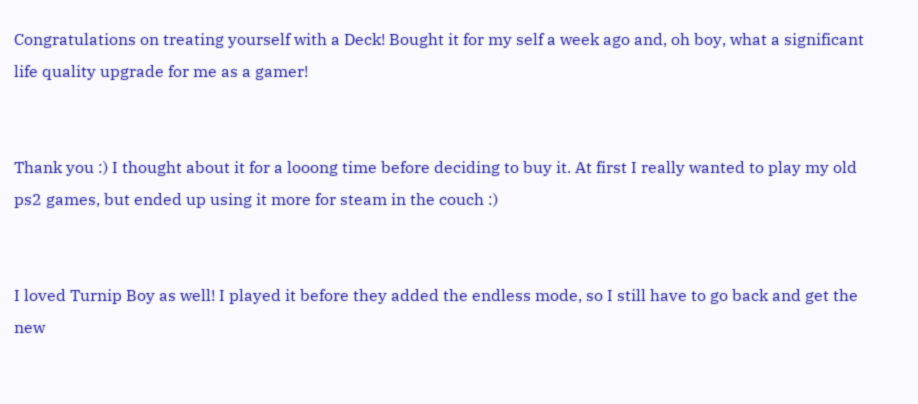Congratulations on treating yourself with a Deck! Bought it for my self a week ago and, oh boy, what a significant life quality upgrade for me as a gamer!


Thank you :) I thought about it for a looong time before deciding to buy it. At first I really wanted to play my old ps2 games, but ended up using it more for steam in the couch :)


I loved Turnip Boy as well! I played it before they added the endless mode, so I still have to go back and get the new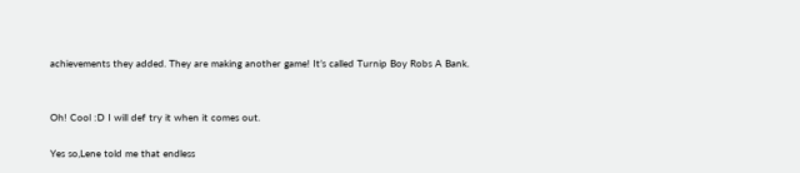achievements they added. They are making another game! It’s called Turnip Boy Robs A Bank.


Oh! Cool :D I will def try it when it comes out.

Yes so,Lene told me that endless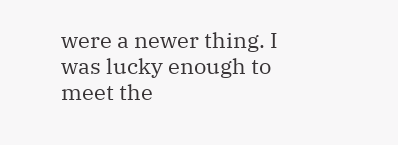were a newer thing. I was lucky enough to meet the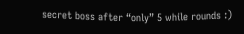secret boss after “only” 5 while rounds :)